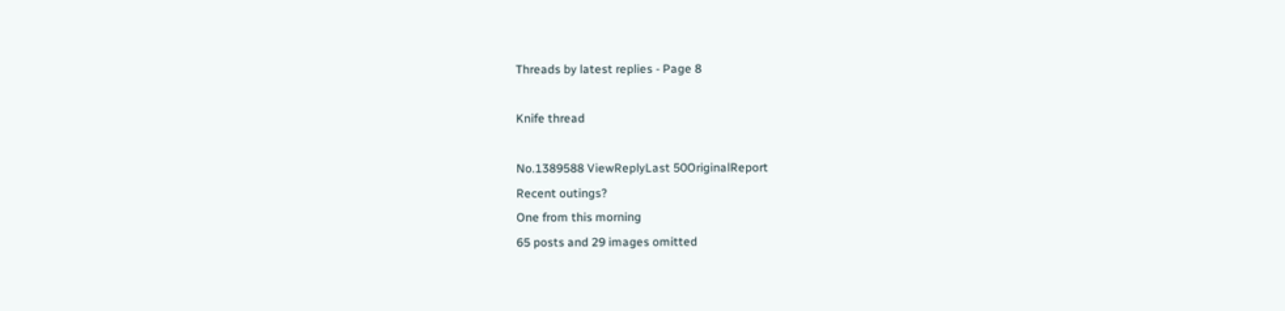Threads by latest replies - Page 8

Knife thread

No.1389588 ViewReplyLast 50OriginalReport
Recent outings?
One from this morning
65 posts and 29 images omitted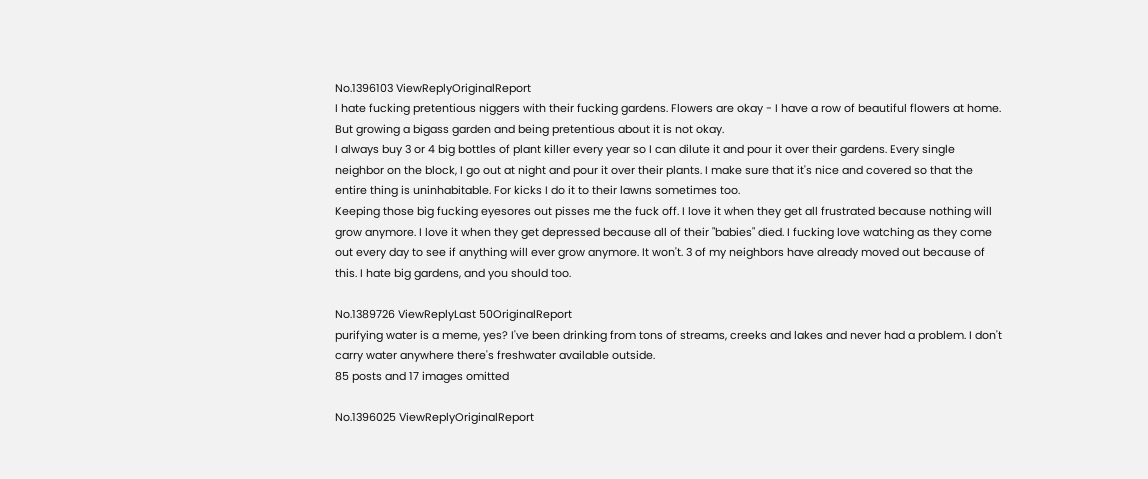No.1396103 ViewReplyOriginalReport
I hate fucking pretentious niggers with their fucking gardens. Flowers are okay - I have a row of beautiful flowers at home. But growing a bigass garden and being pretentious about it is not okay.
I always buy 3 or 4 big bottles of plant killer every year so I can dilute it and pour it over their gardens. Every single neighbor on the block, I go out at night and pour it over their plants. I make sure that it's nice and covered so that the entire thing is uninhabitable. For kicks I do it to their lawns sometimes too.
Keeping those big fucking eyesores out pisses me the fuck off. I love it when they get all frustrated because nothing will grow anymore. I love it when they get depressed because all of their "babies" died. I fucking love watching as they come out every day to see if anything will ever grow anymore. It won't. 3 of my neighbors have already moved out because of this. I hate big gardens, and you should too.

No.1389726 ViewReplyLast 50OriginalReport
purifying water is a meme, yes? I've been drinking from tons of streams, creeks and lakes and never had a problem. I don't carry water anywhere there's freshwater available outside.
85 posts and 17 images omitted

No.1396025 ViewReplyOriginalReport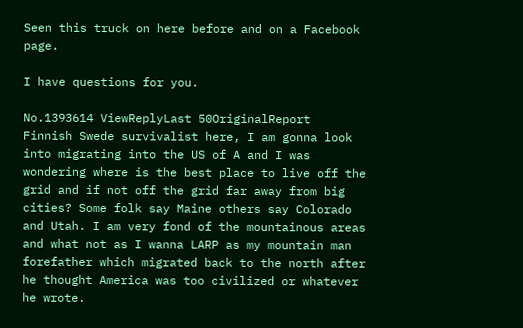Seen this truck on here before and on a Facebook page.

I have questions for you.

No.1393614 ViewReplyLast 50OriginalReport
Finnish Swede survivalist here, I am gonna look into migrating into the US of A and I was wondering where is the best place to live off the grid and if not off the grid far away from big cities? Some folk say Maine others say Colorado and Utah. I am very fond of the mountainous areas and what not as I wanna LARP as my mountain man forefather which migrated back to the north after he thought America was too civilized or whatever he wrote.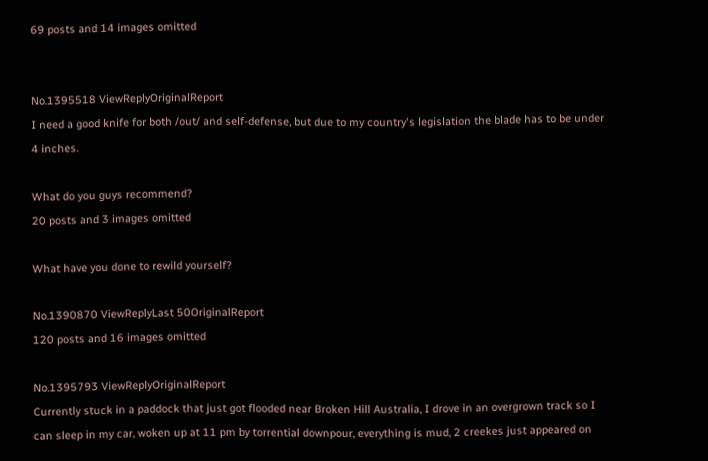69 posts and 14 images omitted


No.1395518 ViewReplyOriginalReport
I need a good knife for both /out/ and self-defense, but due to my country's legislation the blade has to be under 4 inches.

What do you guys recommend?
20 posts and 3 images omitted

What have you done to rewild yourself?

No.1390870 ViewReplyLast 50OriginalReport
120 posts and 16 images omitted

No.1395793 ViewReplyOriginalReport
Currently stuck in a paddock that just got flooded near Broken Hill Australia, I drove in an overgrown track so I can sleep in my car, woken up at 11 pm by torrential downpour, everything is mud, 2 creekes just appeared on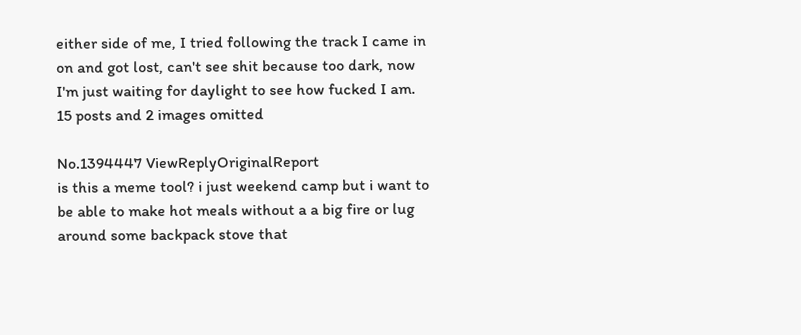either side of me, I tried following the track I came in on and got lost, can't see shit because too dark, now I'm just waiting for daylight to see how fucked I am.
15 posts and 2 images omitted

No.1394447 ViewReplyOriginalReport
is this a meme tool? i just weekend camp but i want to be able to make hot meals without a a big fire or lug around some backpack stove that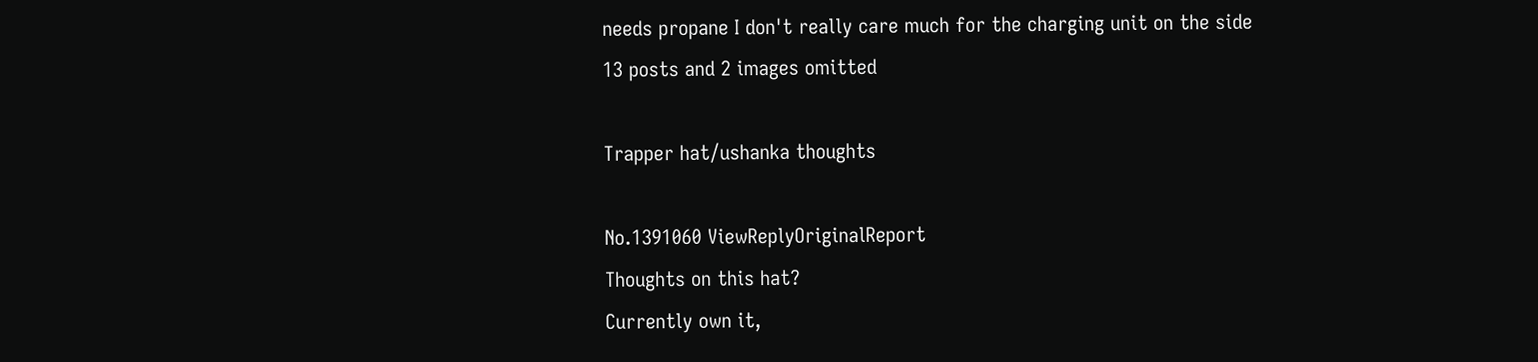needs propane I don't really care much for the charging unit on the side
13 posts and 2 images omitted

Trapper hat/ushanka thoughts

No.1391060 ViewReplyOriginalReport
Thoughts on this hat?
Currently own it,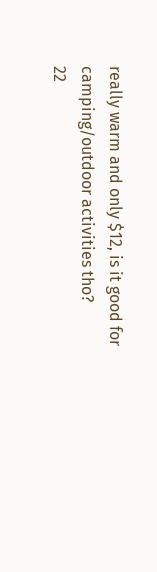really warm and only $12, is it good for camping/outdoor activities tho?
22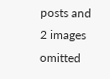posts and 2 images omitted